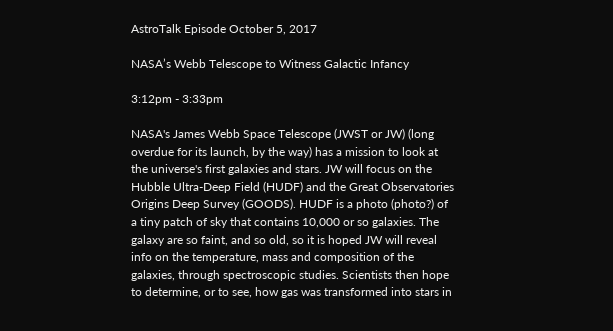AstroTalk Episode October 5, 2017

NASA’s Webb Telescope to Witness Galactic Infancy

3:12pm - 3:33pm

NASA's James Webb Space Telescope (JWST or JW) (long overdue for its launch, by the way) has a mission to look at the universe's first galaxies and stars. JW will focus on the Hubble Ultra-Deep Field (HUDF) and the Great Observatories Origins Deep Survey (GOODS). HUDF is a photo (photo?) of a tiny patch of sky that contains 10,000 or so galaxies. The galaxy are so faint, and so old, so it is hoped JW will reveal info on the temperature, mass and composition of the galaxies, through spectroscopic studies. Scientists then hope to determine, or to see, how gas was transformed into stars in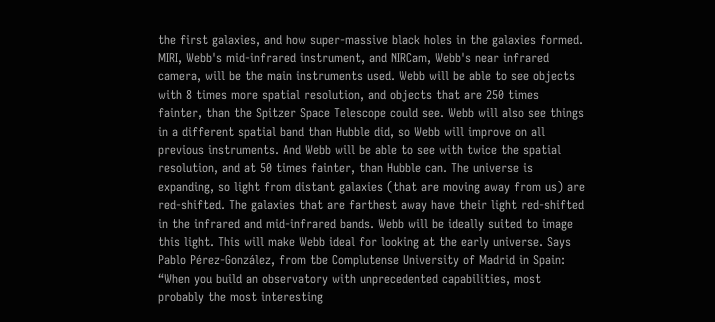the first galaxies, and how super-massive black holes in the galaxies formed. MIRI, Webb's mid-infrared instrument, and NIRCam, Webb's near infrared camera, will be the main instruments used. Webb will be able to see objects with 8 times more spatial resolution, and objects that are 250 times fainter, than the Spitzer Space Telescope could see. Webb will also see things in a different spatial band than Hubble did, so Webb will improve on all previous instruments. And Webb will be able to see with twice the spatial resolution, and at 50 times fainter, than Hubble can. The universe is expanding, so light from distant galaxies (that are moving away from us) are red-shifted. The galaxies that are farthest away have their light red-shifted in the infrared and mid-infrared bands. Webb will be ideally suited to image this light. This will make Webb ideal for looking at the early universe. Says Pablo Pérez-González, from tbe Complutense University of Madrid in Spain: “When you build an observatory with unprecedented capabilities, most probably the most interesting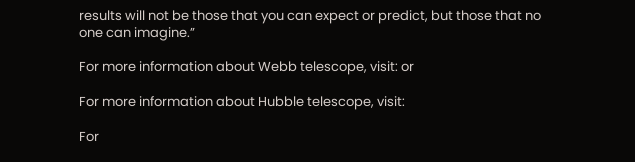results will not be those that you can expect or predict, but those that no one can imagine.”

For more information about Webb telescope, visit: or

For more information about Hubble telescope, visit:

For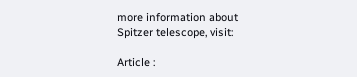more information about Spitzer telescope, visit:

Article :